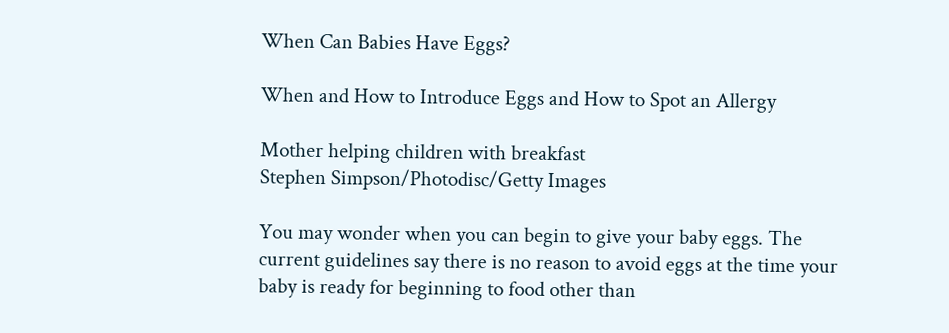When Can Babies Have Eggs?

When and How to Introduce Eggs and How to Spot an Allergy

Mother helping children with breakfast
Stephen Simpson/Photodisc/Getty Images

You may wonder when you can begin to give your baby eggs. The current guidelines say there is no reason to avoid eggs at the time your baby is ready for beginning to food other than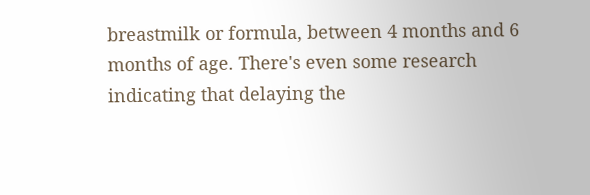breastmilk or formula, between 4 months and 6 months of age. There's even some research indicating that delaying the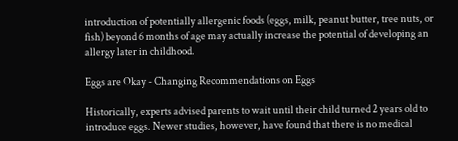introduction of potentially allergenic foods (eggs, milk, peanut butter, tree nuts, or fish) beyond 6 months of age may actually increase the potential of developing an allergy later in childhood.

Eggs are Okay - Changing Recommendations on Eggs

Historically, experts advised parents to wait until their child turned 2 years old to introduce eggs. Newer studies, however, have found that there is no medical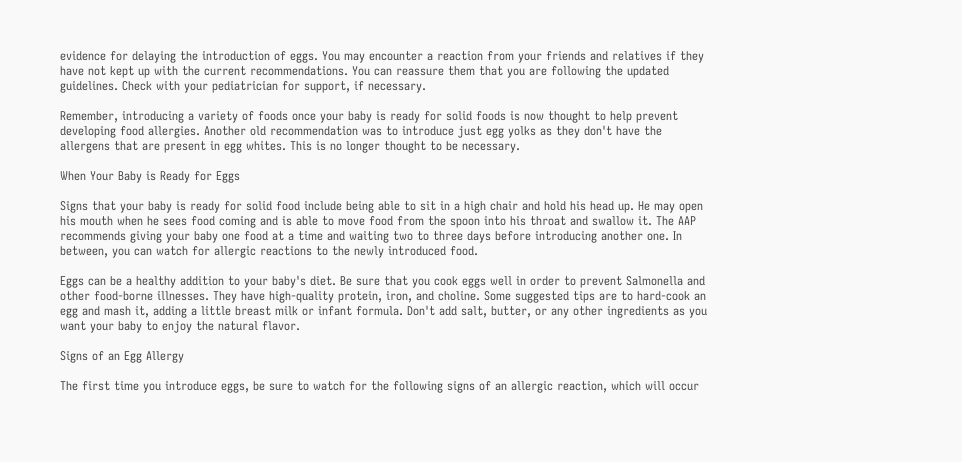evidence for delaying the introduction of eggs. You may encounter a reaction from your friends and relatives if they have not kept up with the current recommendations. You can reassure them that you are following the updated guidelines. Check with your pediatrician for support, if necessary.

Remember, introducing a variety of foods once your baby is ready for solid foods is now thought to help prevent developing food allergies. Another old recommendation was to introduce just egg yolks as they don't have the allergens that are present in egg whites. This is no longer thought to be necessary.

When Your Baby is Ready for Eggs

Signs that your baby is ready for solid food include being able to sit in a high chair and hold his head up. He may open his mouth when he sees food coming and is able to move food from the spoon into his throat and swallow it. The AAP recommends giving your baby one food at a time and waiting two to three days before introducing another one. In between, you can watch for allergic reactions to the newly introduced food.

Eggs can be a healthy addition to your baby's diet. Be sure that you cook eggs well in order to prevent Salmonella and other food-borne illnesses. They have high-quality protein, iron, and choline. Some suggested tips are to hard-cook an egg and mash it, adding a little breast milk or infant formula. Don't add salt, butter, or any other ingredients as you want your baby to enjoy the natural flavor.

Signs of an Egg Allergy

The first time you introduce eggs, be sure to watch for the following signs of an allergic reaction, which will occur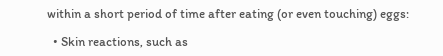within a short period of time after eating (or even touching) eggs:

  • Skin reactions, such as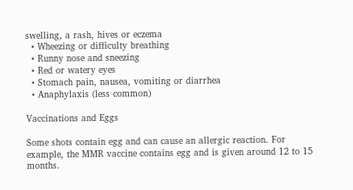swelling, a rash, hives or eczema
  • Wheezing or difficulty breathing
  • Runny nose and sneezing
  • Red or watery eyes
  • Stomach pain, nausea, vomiting or diarrhea
  • Anaphylaxis (less common)

Vaccinations and Eggs

Some shots contain egg and can cause an allergic reaction. For example, the MMR vaccine contains egg and is given around 12 to 15 months.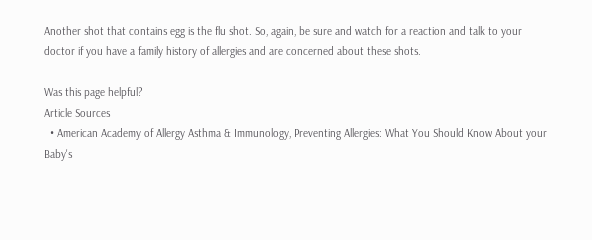Another shot that contains egg is the flu shot. So, again, be sure and watch for a reaction and talk to your doctor if you have a family history of allergies and are concerned about these shots.

Was this page helpful?
Article Sources
  • American Academy of Allergy Asthma & Immunology, Preventing Allergies: What You Should Know About your Baby's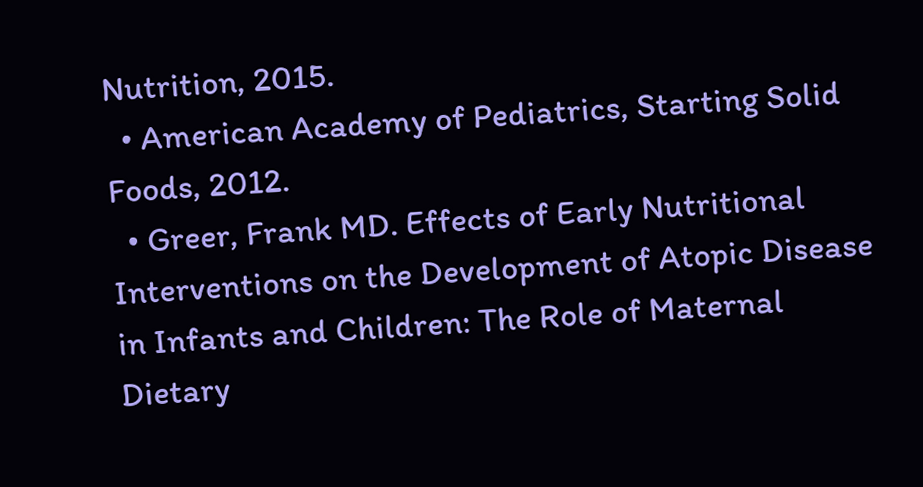Nutrition, 2015.
  • American Academy of Pediatrics, Starting Solid Foods, 2012.
  • Greer, Frank MD. Effects of Early Nutritional Interventions on the Development of Atopic Disease in Infants and Children: The Role of Maternal Dietary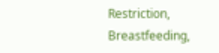Restriction, Breastfeeding,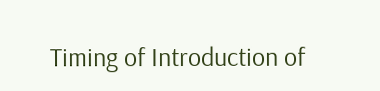Timing of Introduction of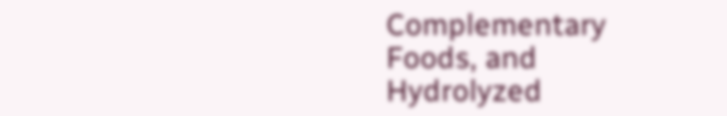Complementary Foods, and Hydrolyzed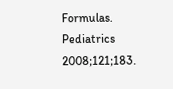Formulas. Pediatrics 2008;121;183.